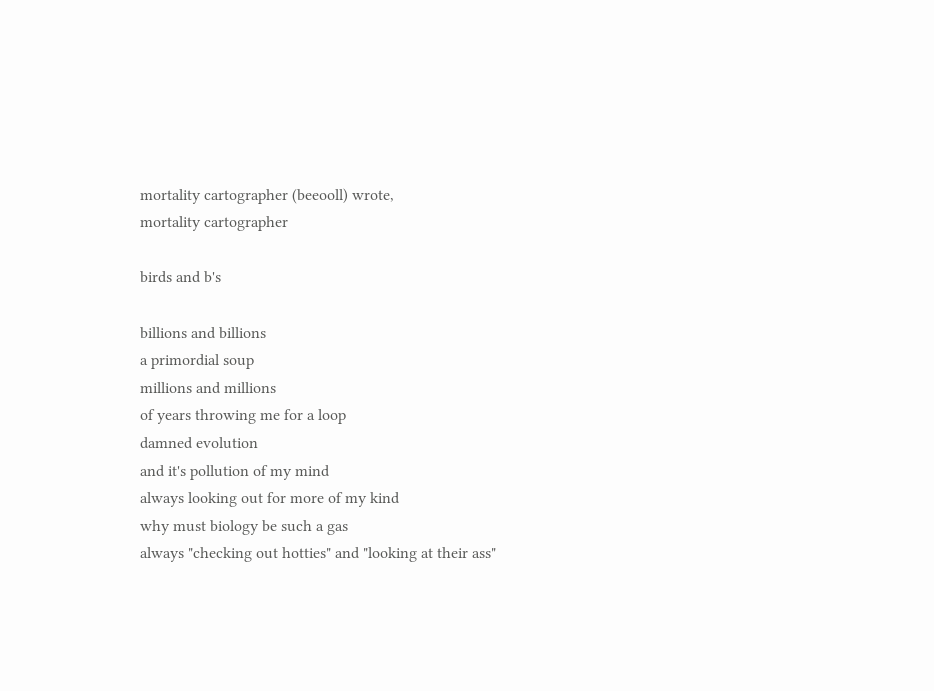mortality cartographer (beeooll) wrote,
mortality cartographer

birds and b's

billions and billions
a primordial soup
millions and millions
of years throwing me for a loop
damned evolution
and it's pollution of my mind
always looking out for more of my kind
why must biology be such a gas
always "checking out hotties" and "looking at their ass"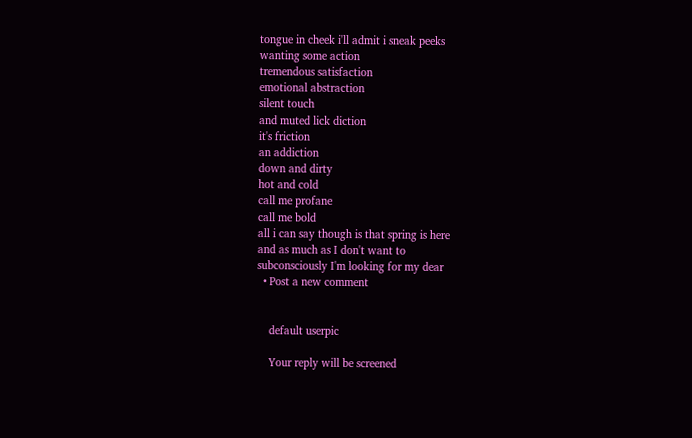tongue in cheek i'll admit i sneak peeks
wanting some action
tremendous satisfaction
emotional abstraction
silent touch
and muted lick diction
it's friction
an addiction
down and dirty
hot and cold
call me profane
call me bold
all i can say though is that spring is here
and as much as I don't want to
subconsciously I'm looking for my dear
  • Post a new comment


    default userpic

    Your reply will be screened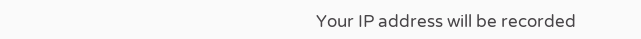Your IP address will be recorded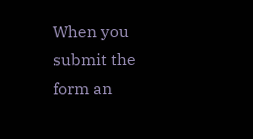When you submit the form an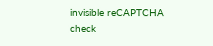invisible reCAPTCHA check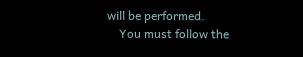will be performed.
    You must follow the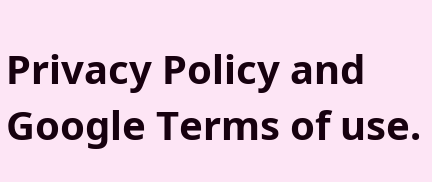Privacy Policy and Google Terms of use.